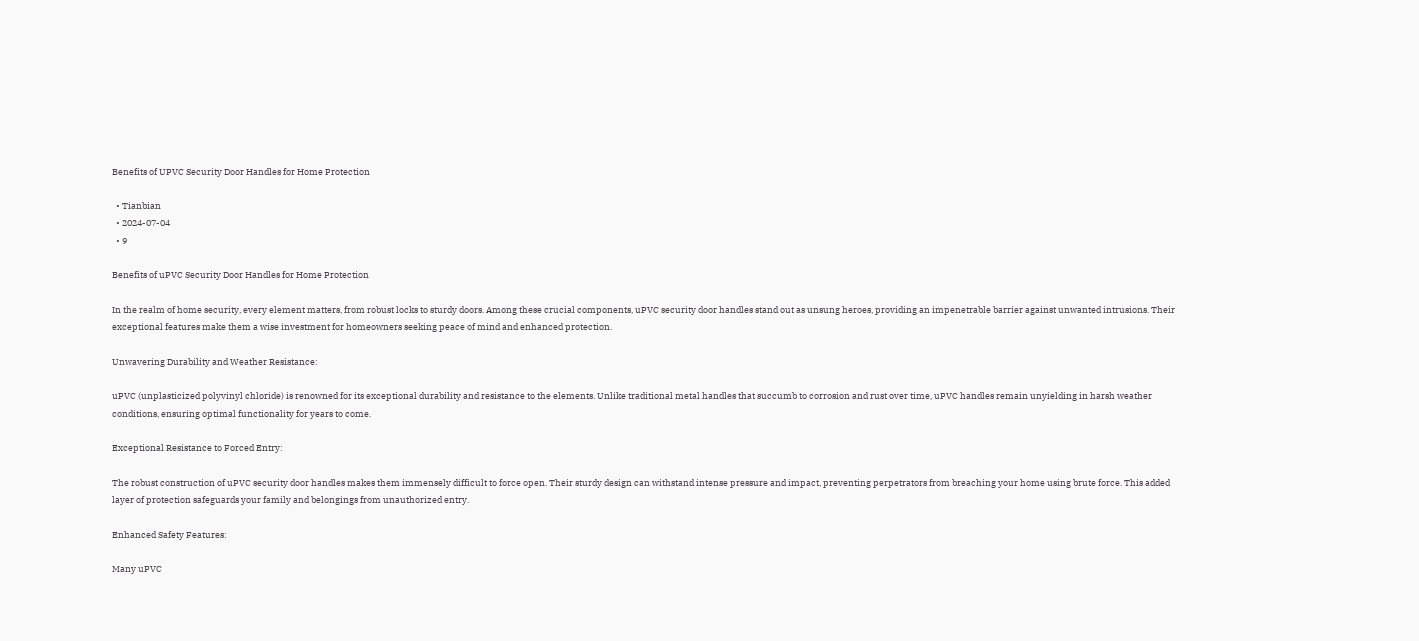Benefits of UPVC Security Door Handles for Home Protection

  • Tianbian
  • 2024-07-04
  • 9

Benefits of uPVC Security Door Handles for Home Protection

In the realm of home security, every element matters, from robust locks to sturdy doors. Among these crucial components, uPVC security door handles stand out as unsung heroes, providing an impenetrable barrier against unwanted intrusions. Their exceptional features make them a wise investment for homeowners seeking peace of mind and enhanced protection.

Unwavering Durability and Weather Resistance:

uPVC (unplasticized polyvinyl chloride) is renowned for its exceptional durability and resistance to the elements. Unlike traditional metal handles that succumb to corrosion and rust over time, uPVC handles remain unyielding in harsh weather conditions, ensuring optimal functionality for years to come.

Exceptional Resistance to Forced Entry:

The robust construction of uPVC security door handles makes them immensely difficult to force open. Their sturdy design can withstand intense pressure and impact, preventing perpetrators from breaching your home using brute force. This added layer of protection safeguards your family and belongings from unauthorized entry.

Enhanced Safety Features:

Many uPVC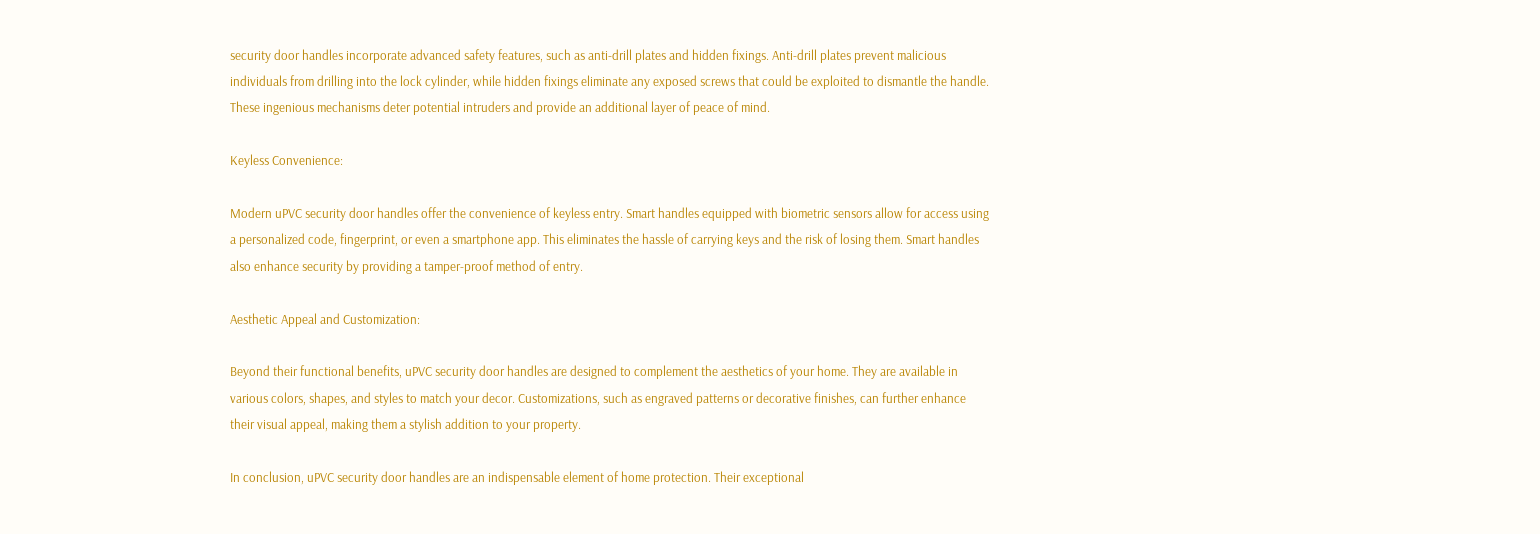security door handles incorporate advanced safety features, such as anti-drill plates and hidden fixings. Anti-drill plates prevent malicious individuals from drilling into the lock cylinder, while hidden fixings eliminate any exposed screws that could be exploited to dismantle the handle. These ingenious mechanisms deter potential intruders and provide an additional layer of peace of mind.

Keyless Convenience:

Modern uPVC security door handles offer the convenience of keyless entry. Smart handles equipped with biometric sensors allow for access using a personalized code, fingerprint, or even a smartphone app. This eliminates the hassle of carrying keys and the risk of losing them. Smart handles also enhance security by providing a tamper-proof method of entry.

Aesthetic Appeal and Customization:

Beyond their functional benefits, uPVC security door handles are designed to complement the aesthetics of your home. They are available in various colors, shapes, and styles to match your decor. Customizations, such as engraved patterns or decorative finishes, can further enhance their visual appeal, making them a stylish addition to your property.

In conclusion, uPVC security door handles are an indispensable element of home protection. Their exceptional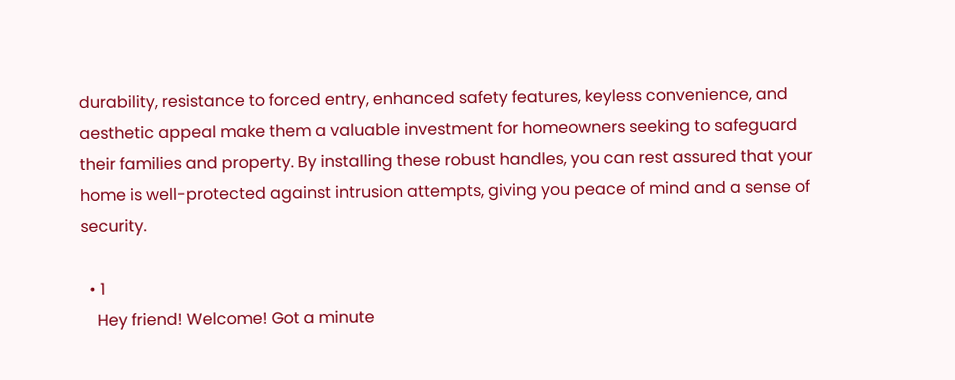durability, resistance to forced entry, enhanced safety features, keyless convenience, and aesthetic appeal make them a valuable investment for homeowners seeking to safeguard their families and property. By installing these robust handles, you can rest assured that your home is well-protected against intrusion attempts, giving you peace of mind and a sense of security.

  • 1
    Hey friend! Welcome! Got a minute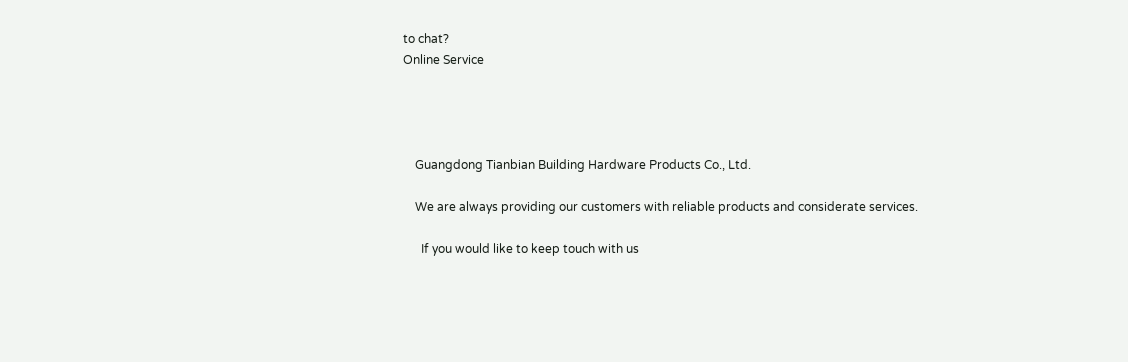to chat?
Online Service




    Guangdong Tianbian Building Hardware Products Co., Ltd.

    We are always providing our customers with reliable products and considerate services.

      If you would like to keep touch with us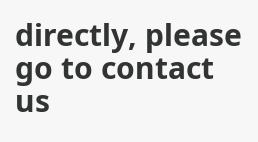directly, please go to contact us